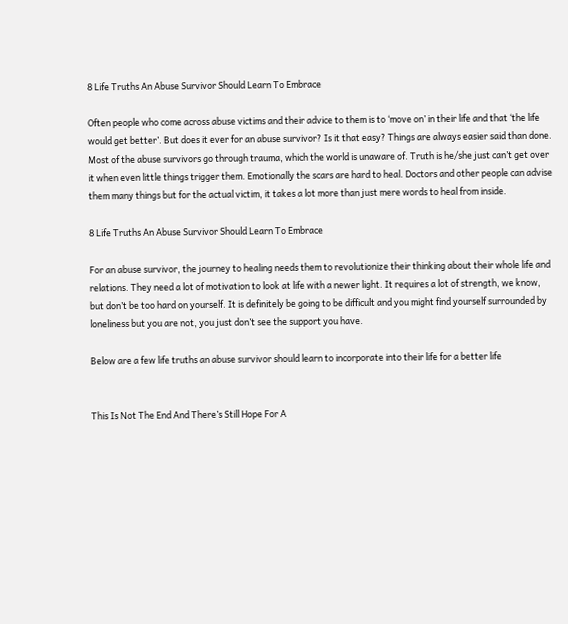8 Life Truths An Abuse Survivor Should Learn To Embrace

Often people who come across abuse victims and their advice to them is to ‘move on’ in their life and that ‘the life would get better’. But does it ever for an abuse survivor? Is it that easy? Things are always easier said than done. Most of the abuse survivors go through trauma, which the world is unaware of. Truth is he/she just can’t get over it when even little things trigger them. Emotionally the scars are hard to heal. Doctors and other people can advise them many things but for the actual victim, it takes a lot more than just mere words to heal from inside.

8 Life Truths An Abuse Survivor Should Learn To Embrace

For an abuse survivor, the journey to healing needs them to revolutionize their thinking about their whole life and relations. They need a lot of motivation to look at life with a newer light. It requires a lot of strength, we know, but don’t be too hard on yourself. It is definitely be going to be difficult and you might find yourself surrounded by loneliness but you are not, you just don’t see the support you have.

Below are a few life truths an abuse survivor should learn to incorporate into their life for a better life


This Is Not The End And There’s Still Hope For A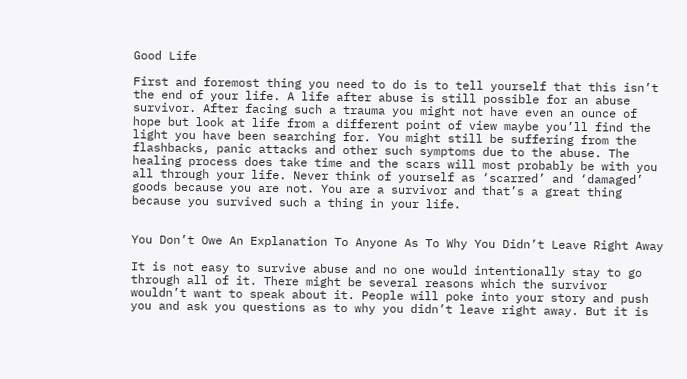Good Life

First and foremost thing you need to do is to tell yourself that this isn’t the end of your life. A life after abuse is still possible for an abuse survivor. After facing such a trauma you might not have even an ounce of hope but look at life from a different point of view maybe you’ll find the light you have been searching for. You might still be suffering from the flashbacks, panic attacks and other such symptoms due to the abuse. The healing process does take time and the scars will most probably be with you all through your life. Never think of yourself as ‘scarred’ and ‘damaged’ goods because you are not. You are a survivor and that’s a great thing because you survived such a thing in your life.


You Don’t Owe An Explanation To Anyone As To Why You Didn’t Leave Right Away

It is not easy to survive abuse and no one would intentionally stay to go through all of it. There might be several reasons which the survivor wouldn’t want to speak about it. People will poke into your story and push you and ask you questions as to why you didn’t leave right away. But it is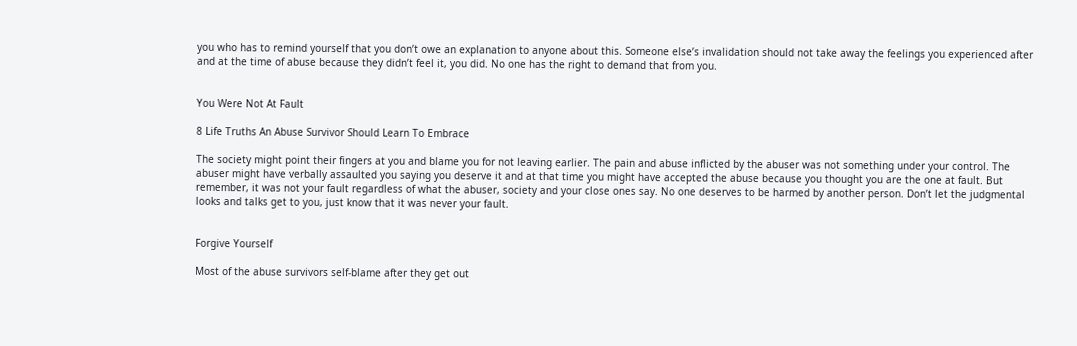you who has to remind yourself that you don’t owe an explanation to anyone about this. Someone else’s invalidation should not take away the feelings you experienced after and at the time of abuse because they didn’t feel it, you did. No one has the right to demand that from you.


You Were Not At Fault

8 Life Truths An Abuse Survivor Should Learn To Embrace

The society might point their fingers at you and blame you for not leaving earlier. The pain and abuse inflicted by the abuser was not something under your control. The abuser might have verbally assaulted you saying you deserve it and at that time you might have accepted the abuse because you thought you are the one at fault. But remember, it was not your fault regardless of what the abuser, society and your close ones say. No one deserves to be harmed by another person. Don’t let the judgmental looks and talks get to you, just know that it was never your fault.


Forgive Yourself

Most of the abuse survivors self-blame after they get out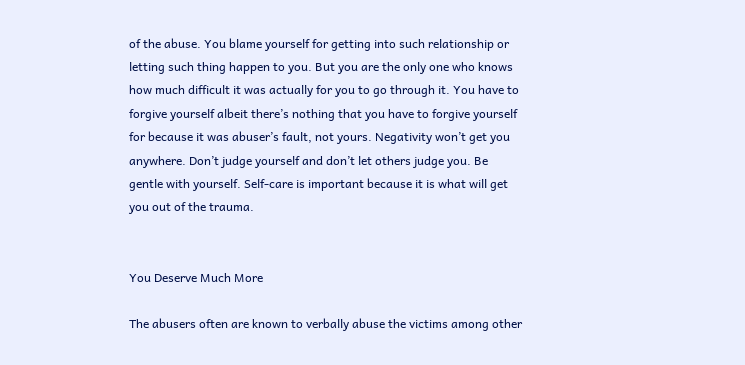of the abuse. You blame yourself for getting into such relationship or letting such thing happen to you. But you are the only one who knows how much difficult it was actually for you to go through it. You have to forgive yourself albeit there’s nothing that you have to forgive yourself for because it was abuser’s fault, not yours. Negativity won’t get you anywhere. Don’t judge yourself and don’t let others judge you. Be gentle with yourself. Self-care is important because it is what will get you out of the trauma.


You Deserve Much More

The abusers often are known to verbally abuse the victims among other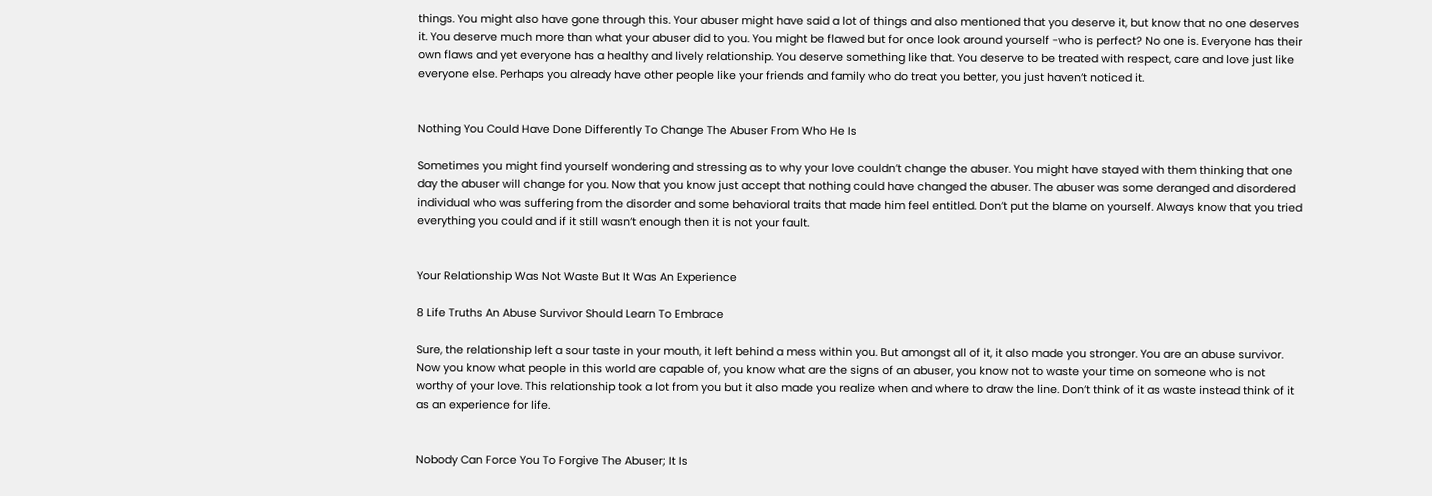things. You might also have gone through this. Your abuser might have said a lot of things and also mentioned that you deserve it, but know that no one deserves it. You deserve much more than what your abuser did to you. You might be flawed but for once look around yourself -who is perfect? No one is. Everyone has their own flaws and yet everyone has a healthy and lively relationship. You deserve something like that. You deserve to be treated with respect, care and love just like everyone else. Perhaps you already have other people like your friends and family who do treat you better, you just haven’t noticed it.


Nothing You Could Have Done Differently To Change The Abuser From Who He Is

Sometimes you might find yourself wondering and stressing as to why your love couldn’t change the abuser. You might have stayed with them thinking that one day the abuser will change for you. Now that you know just accept that nothing could have changed the abuser. The abuser was some deranged and disordered individual who was suffering from the disorder and some behavioral traits that made him feel entitled. Don’t put the blame on yourself. Always know that you tried everything you could and if it still wasn’t enough then it is not your fault.


Your Relationship Was Not Waste But It Was An Experience

8 Life Truths An Abuse Survivor Should Learn To Embrace

Sure, the relationship left a sour taste in your mouth, it left behind a mess within you. But amongst all of it, it also made you stronger. You are an abuse survivor. Now you know what people in this world are capable of, you know what are the signs of an abuser, you know not to waste your time on someone who is not worthy of your love. This relationship took a lot from you but it also made you realize when and where to draw the line. Don’t think of it as waste instead think of it as an experience for life.


Nobody Can Force You To Forgive The Abuser; It Is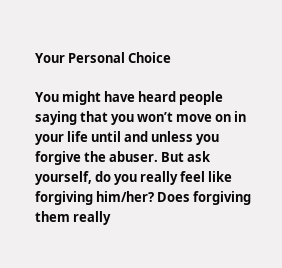Your Personal Choice

You might have heard people saying that you won’t move on in your life until and unless you forgive the abuser. But ask yourself, do you really feel like forgiving him/her? Does forgiving them really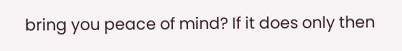bring you peace of mind? If it does only then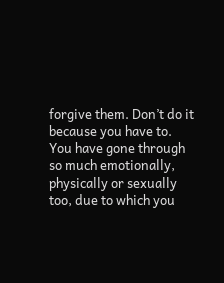forgive them. Don’t do it because you have to. You have gone through so much emotionally, physically or sexually too, due to which you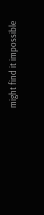might find it impossible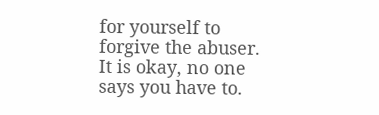for yourself to forgive the abuser. It is okay, no one says you have to.